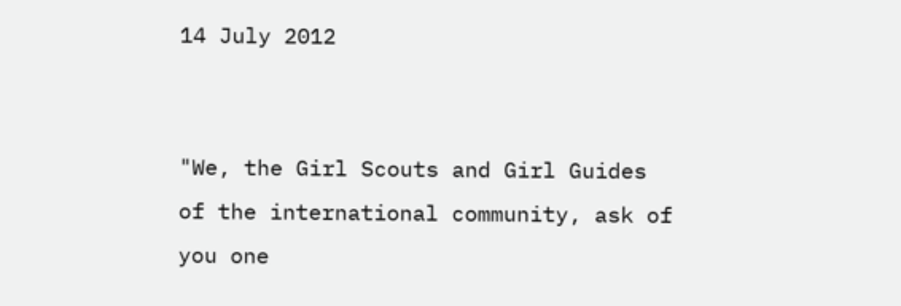14 July 2012


"We, the Girl Scouts and Girl Guides of the international community, ask of you one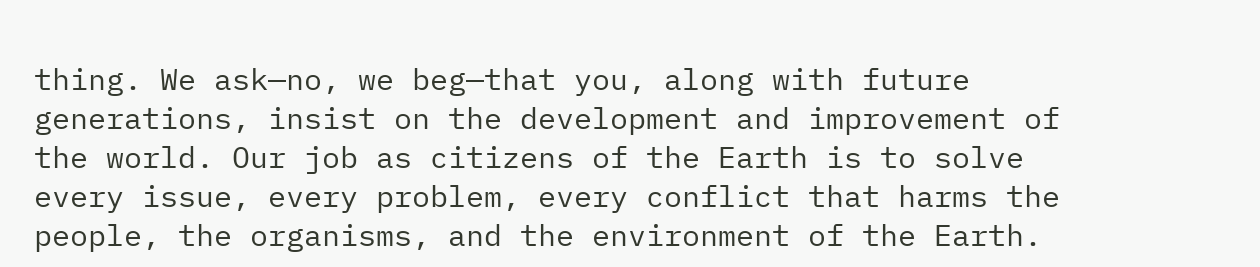thing. We ask—no, we beg—that you, along with future generations, insist on the development and improvement of the world. Our job as citizens of the Earth is to solve every issue, every problem, every conflict that harms the people, the organisms, and the environment of the Earth.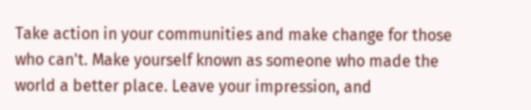Take action in your communities and make change for those who can't. Make yourself known as someone who made the world a better place. Leave your impression, and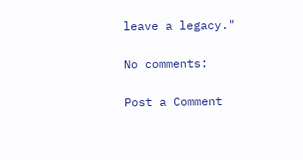leave a legacy."

No comments:

Post a Comment